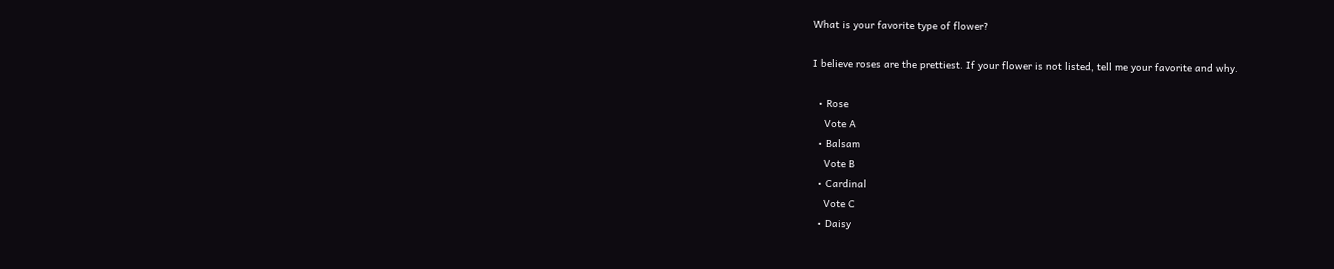What is your favorite type of flower?

I believe roses are the prettiest. If your flower is not listed, tell me your favorite and why.

  • Rose
    Vote A
  • Balsam
    Vote B
  • Cardinal
    Vote C
  • Daisy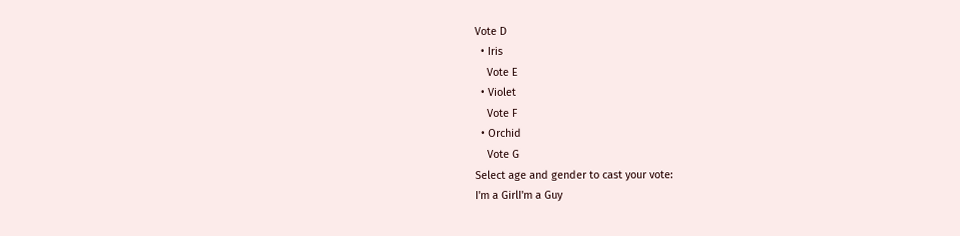Vote D
  • Iris
    Vote E
  • Violet
    Vote F
  • Orchid
    Vote G
Select age and gender to cast your vote:
I'm a GirlI'm a Guy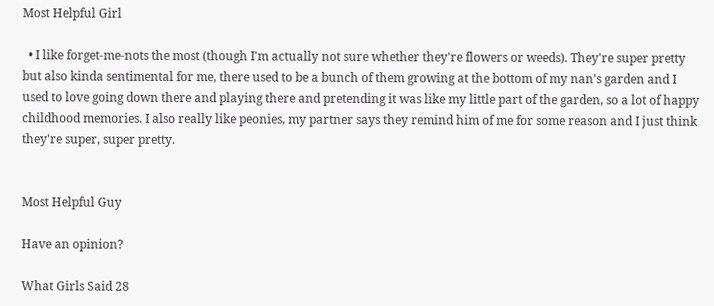Most Helpful Girl

  • I like forget-me-nots the most (though I'm actually not sure whether they're flowers or weeds). They're super pretty but also kinda sentimental for me, there used to be a bunch of them growing at the bottom of my nan's garden and I used to love going down there and playing there and pretending it was like my little part of the garden, so a lot of happy childhood memories. I also really like peonies, my partner says they remind him of me for some reason and I just think they're super, super pretty.


Most Helpful Guy

Have an opinion?

What Girls Said 28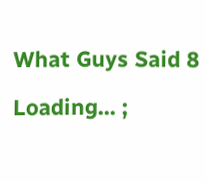What Guys Said 8

Loading... ;